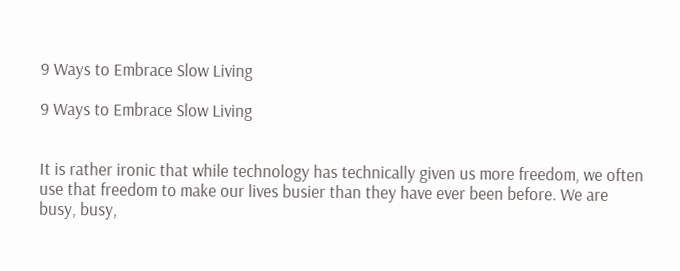9 Ways to Embrace Slow Living

9 Ways to Embrace Slow Living


It is rather ironic that while technology has technically given us more freedom, we often use that freedom to make our lives busier than they have ever been before. We are busy, busy,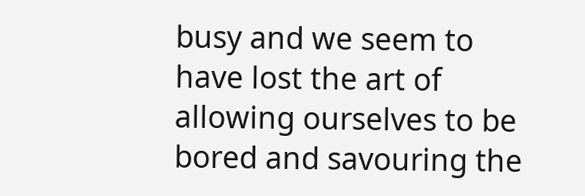busy and we seem to have lost the art of allowing ourselves to be bored and savouring the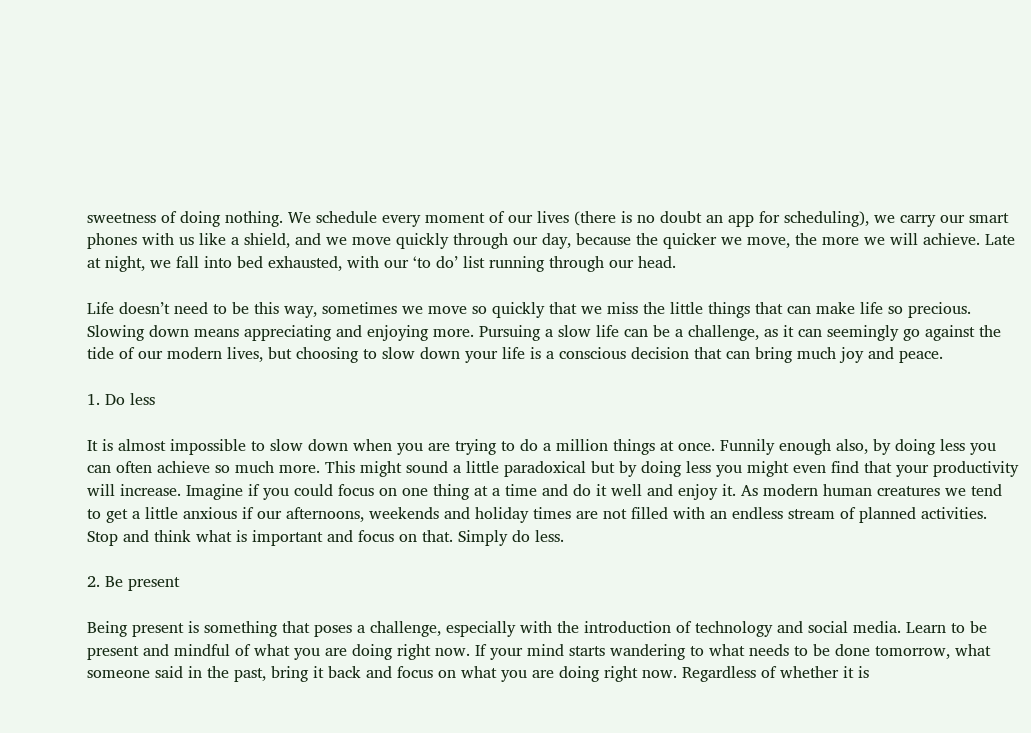sweetness of doing nothing. We schedule every moment of our lives (there is no doubt an app for scheduling), we carry our smart phones with us like a shield, and we move quickly through our day, because the quicker we move, the more we will achieve. Late at night, we fall into bed exhausted, with our ‘to do’ list running through our head.

Life doesn’t need to be this way, sometimes we move so quickly that we miss the little things that can make life so precious. Slowing down means appreciating and enjoying more. Pursuing a slow life can be a challenge, as it can seemingly go against the tide of our modern lives, but choosing to slow down your life is a conscious decision that can bring much joy and peace.

1. Do less

It is almost impossible to slow down when you are trying to do a million things at once. Funnily enough also, by doing less you can often achieve so much more. This might sound a little paradoxical but by doing less you might even find that your productivity will increase. Imagine if you could focus on one thing at a time and do it well and enjoy it. As modern human creatures we tend to get a little anxious if our afternoons, weekends and holiday times are not filled with an endless stream of planned activities. Stop and think what is important and focus on that. Simply do less.

2. Be present

Being present is something that poses a challenge, especially with the introduction of technology and social media. Learn to be present and mindful of what you are doing right now. If your mind starts wandering to what needs to be done tomorrow, what someone said in the past, bring it back and focus on what you are doing right now. Regardless of whether it is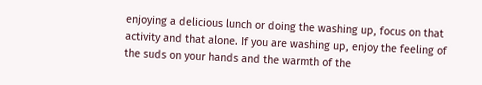enjoying a delicious lunch or doing the washing up, focus on that activity and that alone. If you are washing up, enjoy the feeling of the suds on your hands and the warmth of the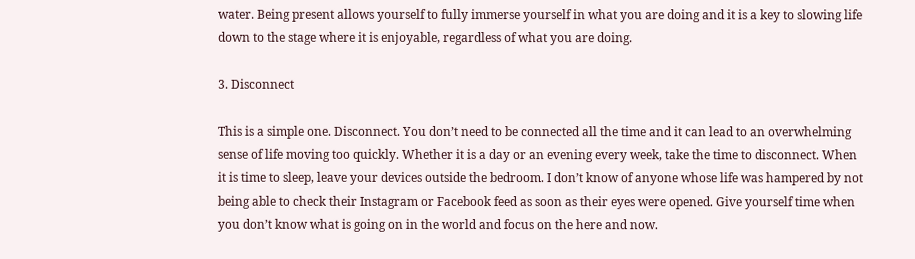water. Being present allows yourself to fully immerse yourself in what you are doing and it is a key to slowing life down to the stage where it is enjoyable, regardless of what you are doing.

3. Disconnect

This is a simple one. Disconnect. You don’t need to be connected all the time and it can lead to an overwhelming sense of life moving too quickly. Whether it is a day or an evening every week, take the time to disconnect. When it is time to sleep, leave your devices outside the bedroom. I don’t know of anyone whose life was hampered by not being able to check their Instagram or Facebook feed as soon as their eyes were opened. Give yourself time when you don’t know what is going on in the world and focus on the here and now.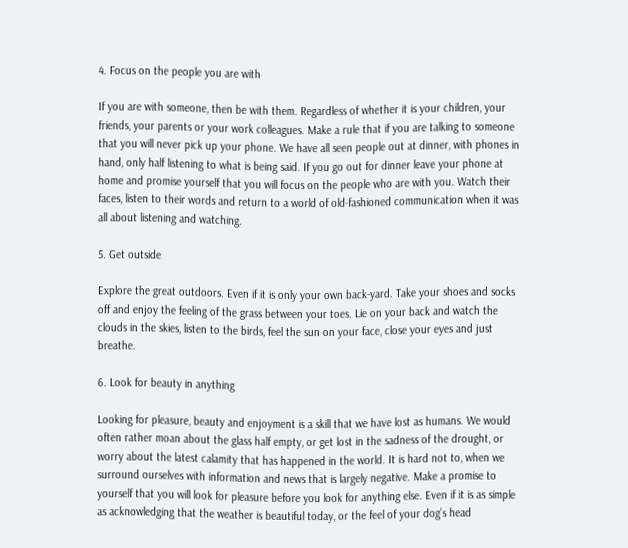4. Focus on the people you are with

If you are with someone, then be with them. Regardless of whether it is your children, your friends, your parents or your work colleagues. Make a rule that if you are talking to someone that you will never pick up your phone. We have all seen people out at dinner, with phones in hand, only half listening to what is being said. If you go out for dinner leave your phone at home and promise yourself that you will focus on the people who are with you. Watch their faces, listen to their words and return to a world of old-fashioned communication when it was all about listening and watching.

5. Get outside

Explore the great outdoors. Even if it is only your own back-yard. Take your shoes and socks off and enjoy the feeling of the grass between your toes. Lie on your back and watch the clouds in the skies, listen to the birds, feel the sun on your face, close your eyes and just breathe.

6. Look for beauty in anything

Looking for pleasure, beauty and enjoyment is a skill that we have lost as humans. We would often rather moan about the glass half empty, or get lost in the sadness of the drought, or worry about the latest calamity that has happened in the world. It is hard not to, when we surround ourselves with information and news that is largely negative. Make a promise to yourself that you will look for pleasure before you look for anything else. Even if it is as simple as acknowledging that the weather is beautiful today, or the feel of your dog’s head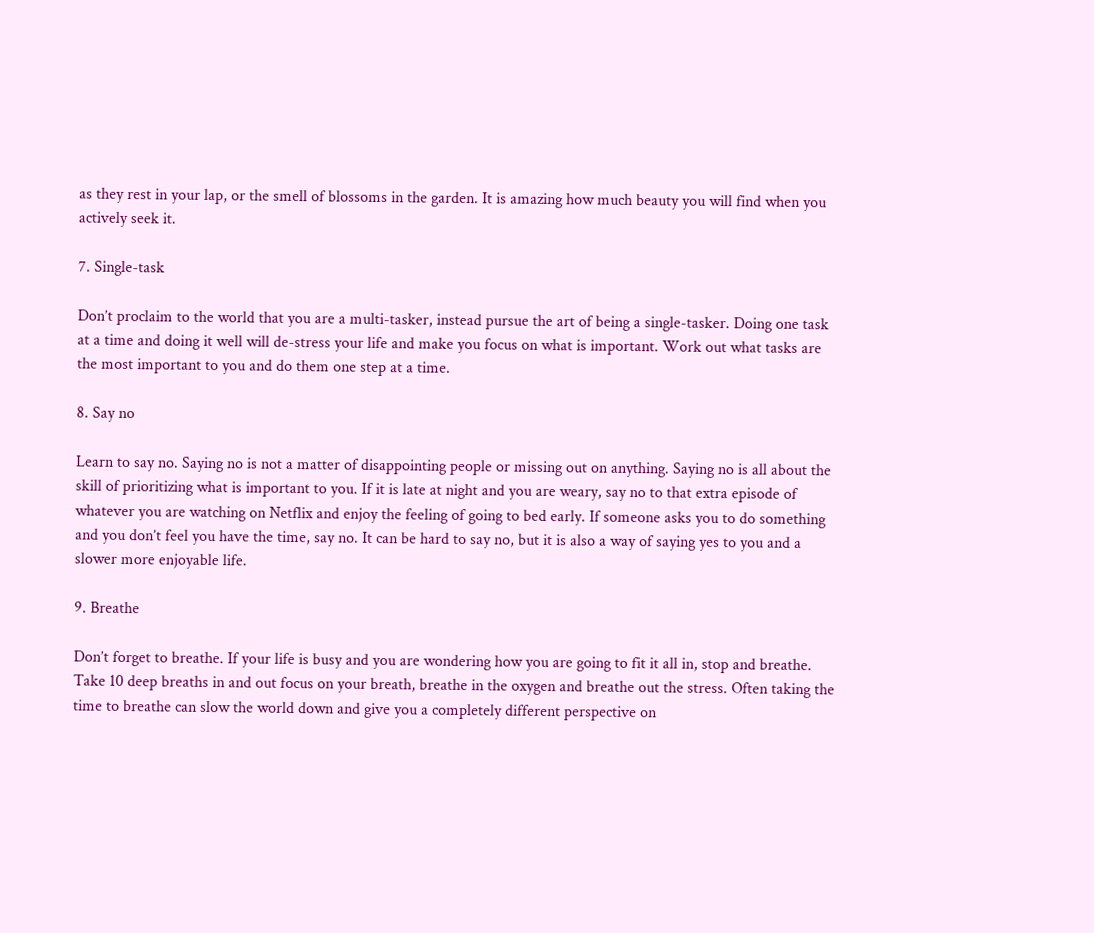as they rest in your lap, or the smell of blossoms in the garden. It is amazing how much beauty you will find when you actively seek it.

7. Single-task

Don’t proclaim to the world that you are a multi-tasker, instead pursue the art of being a single-tasker. Doing one task at a time and doing it well will de-stress your life and make you focus on what is important. Work out what tasks are the most important to you and do them one step at a time.

8. Say no

Learn to say no. Saying no is not a matter of disappointing people or missing out on anything. Saying no is all about the skill of prioritizing what is important to you. If it is late at night and you are weary, say no to that extra episode of whatever you are watching on Netflix and enjoy the feeling of going to bed early. If someone asks you to do something and you don’t feel you have the time, say no. It can be hard to say no, but it is also a way of saying yes to you and a slower more enjoyable life.

9. Breathe

Don’t forget to breathe. If your life is busy and you are wondering how you are going to fit it all in, stop and breathe. Take 10 deep breaths in and out focus on your breath, breathe in the oxygen and breathe out the stress. Often taking the time to breathe can slow the world down and give you a completely different perspective on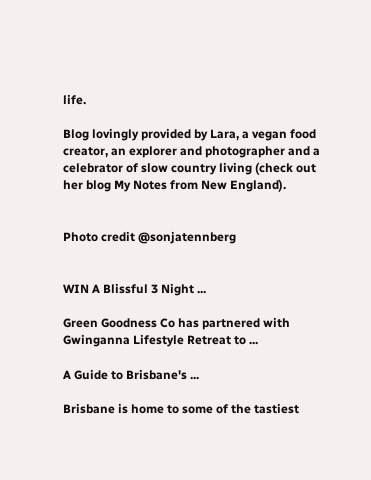life.

Blog lovingly provided by Lara, a vegan food creator, an explorer and photographer and a celebrator of slow country living (check out her blog My Notes from New England).


Photo credit @sonjatennberg


WIN A Blissful 3 Night ...

Green Goodness Co has partnered with Gwinganna Lifestyle Retreat to ...

A Guide to Brisbane's ...

Brisbane is home to some of the tastiest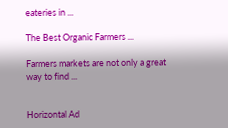eateries in ...

The Best Organic Farmers ...

Farmers markets are not only a great way to find ...


Horizontal Ad